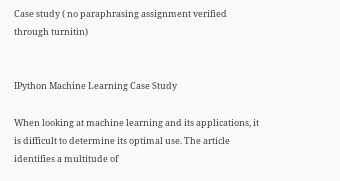Case study ( no paraphrasing assignment verified through turnitin)


IPython Machine Learning Case Study

When looking at machine learning and its applications, it is difficult to determine its optimal use. The article identifies a multitude of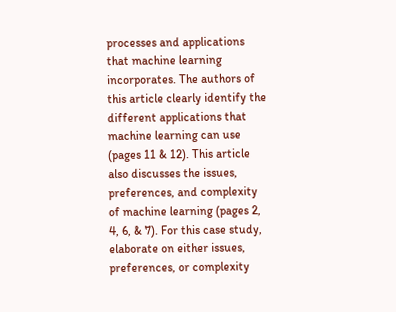processes and applications that machine learning incorporates. The authors of this article clearly identify the different applications that machine learning can use (pages 11 & 12). This article also discusses the issues, preferences, and complexity of machine learning (pages 2, 4, 6, & 7). For this case study, elaborate on either issues, preferences, or complexity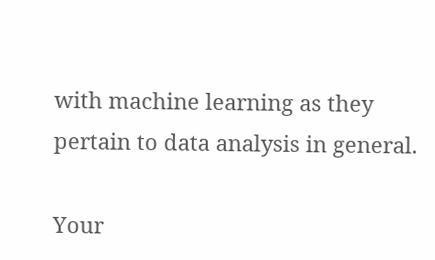with machine learning as they pertain to data analysis in general.

Your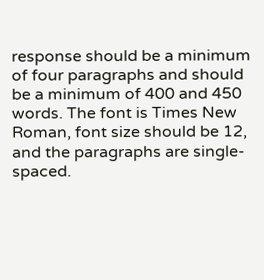response should be a minimum of four paragraphs and should be a minimum of 400 and 450 words. The font is Times New Roman, font size should be 12, and the paragraphs are single-spaced.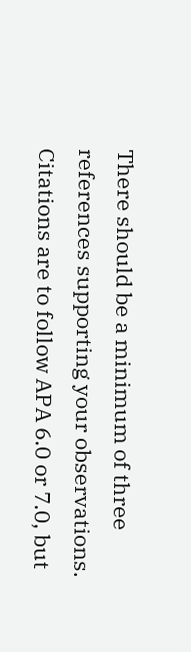There should be a minimum of three references supporting your observations. Citations are to follow APA 6.0 or 7.0, but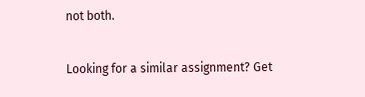not both.

Looking for a similar assignment? Get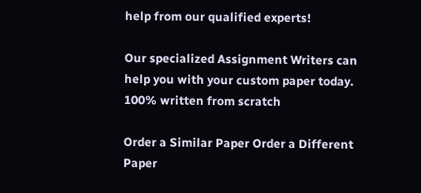help from our qualified experts!

Our specialized Assignment Writers can help you with your custom paper today. 100% written from scratch

Order a Similar Paper Order a Different Paper